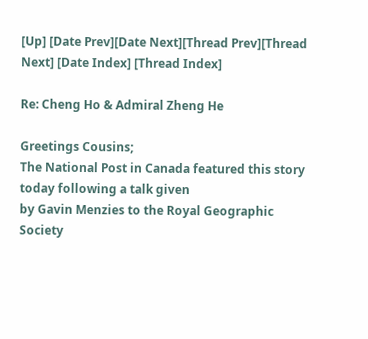[Up] [Date Prev][Date Next][Thread Prev][Thread Next] [Date Index] [Thread Index]

Re: Cheng Ho & Admiral Zheng He

Greetings Cousins;
The National Post in Canada featured this story today following a talk given
by Gavin Menzies to the Royal Geographic Society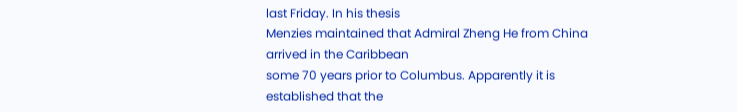last Friday. In his thesis
Menzies maintained that Admiral Zheng He from China arrived in the Caribbean
some 70 years prior to Columbus. Apparently it is established that the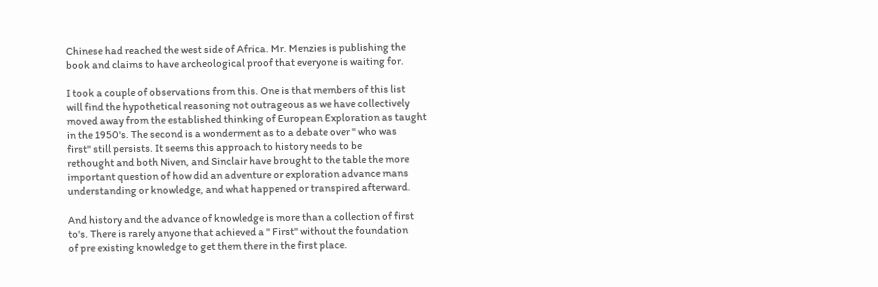Chinese had reached the west side of Africa. Mr. Menzies is publishing the
book and claims to have archeological proof that everyone is waiting for.

I took a couple of observations from this. One is that members of this list
will find the hypothetical reasoning not outrageous as we have collectively
moved away from the established thinking of European Exploration as taught
in the 1950's. The second is a wonderment as to a debate over " who was
first" still persists. It seems this approach to history needs to be
rethought and both Niven, and Sinclair have brought to the table the more
important question of how did an adventure or exploration advance mans
understanding or knowledge, and what happened or transpired afterward.

And history and the advance of knowledge is more than a collection of first
to's. There is rarely anyone that achieved a " First" without the foundation
of pre existing knowledge to get them there in the first place.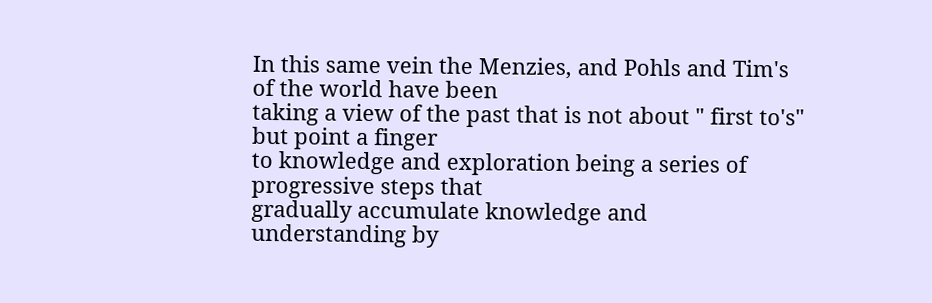In this same vein the Menzies, and Pohls and Tim's of the world have been
taking a view of the past that is not about " first to's" but point a finger
to knowledge and exploration being a series of progressive steps that
gradually accumulate knowledge and understanding by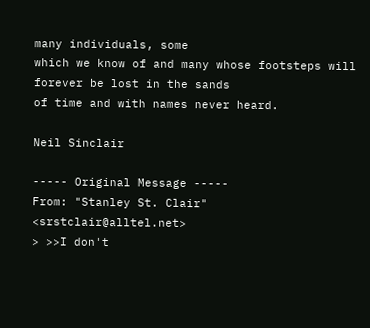many individuals, some
which we know of and many whose footsteps will forever be lost in the sands
of time and with names never heard.

Neil Sinclair

----- Original Message -----
From: "Stanley St. Clair" <srstclair@alltel.net>
> >>I don't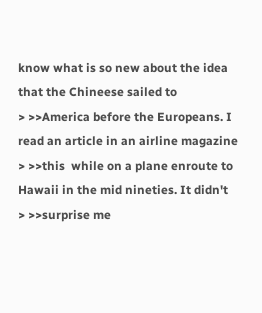know what is so new about the idea that the Chineese sailed to
> >>America before the Europeans. I read an article in an airline magazine
> >>this  while on a plane enroute to Hawaii in the mid nineties. It didn't
> >>surprise me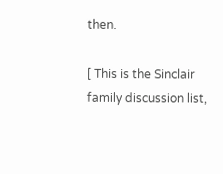then.

[ This is the Sinclair family discussion list,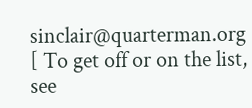sinclair@quarterman.org
[ To get off or on the list, see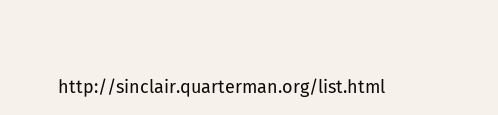http://sinclair.quarterman.org/list.html